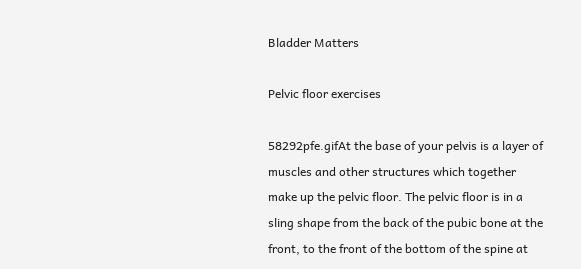Bladder Matters

Pelvic floor exercises

58292pfe.gifAt the base of your pelvis is a layer of muscles and other structures which together make up the pelvic floor. The pelvic floor is in a sling shape from the back of the pubic bone at the front, to the front of the bottom of the spine at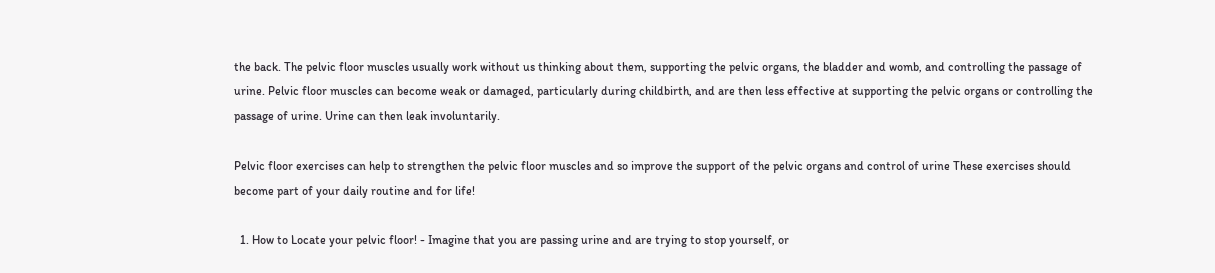the back. The pelvic floor muscles usually work without us thinking about them, supporting the pelvic organs, the bladder and womb, and controlling the passage of urine. Pelvic floor muscles can become weak or damaged, particularly during childbirth, and are then less effective at supporting the pelvic organs or controlling the passage of urine. Urine can then leak involuntarily.

Pelvic floor exercises can help to strengthen the pelvic floor muscles and so improve the support of the pelvic organs and control of urine These exercises should become part of your daily routine and for life!

  1. How to Locate your pelvic floor! - Imagine that you are passing urine and are trying to stop yourself, or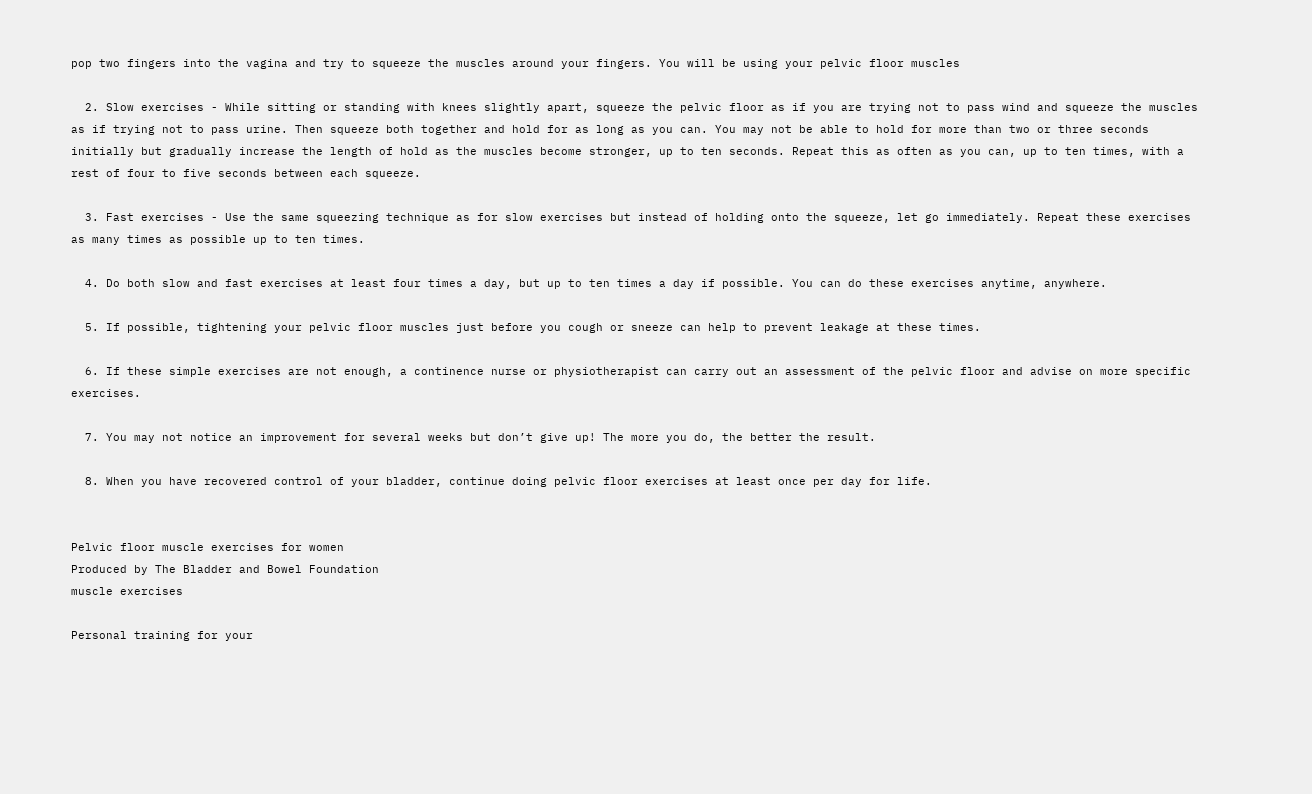pop two fingers into the vagina and try to squeeze the muscles around your fingers. You will be using your pelvic floor muscles

  2. Slow exercises - While sitting or standing with knees slightly apart, squeeze the pelvic floor as if you are trying not to pass wind and squeeze the muscles as if trying not to pass urine. Then squeeze both together and hold for as long as you can. You may not be able to hold for more than two or three seconds initially but gradually increase the length of hold as the muscles become stronger, up to ten seconds. Repeat this as often as you can, up to ten times, with a rest of four to five seconds between each squeeze.

  3. Fast exercises - Use the same squeezing technique as for slow exercises but instead of holding onto the squeeze, let go immediately. Repeat these exercises as many times as possible up to ten times.

  4. Do both slow and fast exercises at least four times a day, but up to ten times a day if possible. You can do these exercises anytime, anywhere.

  5. If possible, tightening your pelvic floor muscles just before you cough or sneeze can help to prevent leakage at these times.

  6. If these simple exercises are not enough, a continence nurse or physiotherapist can carry out an assessment of the pelvic floor and advise on more specific exercises.

  7. You may not notice an improvement for several weeks but don’t give up! The more you do, the better the result.

  8. When you have recovered control of your bladder, continue doing pelvic floor exercises at least once per day for life.


Pelvic floor muscle exercises for women
Produced by The Bladder and Bowel Foundation
muscle exercises

Personal training for your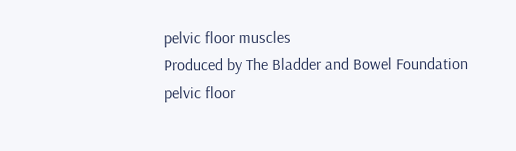pelvic floor muscles
Produced by The Bladder and Bowel Foundation
pelvic floor